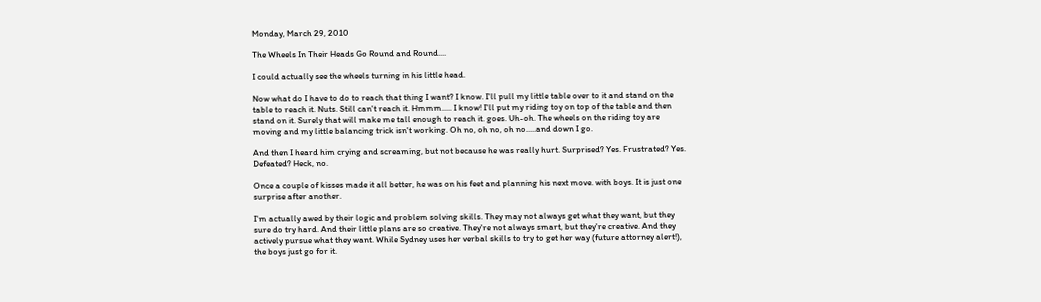Monday, March 29, 2010

The Wheels In Their Heads Go Round and Round....

I could actually see the wheels turning in his little head.

Now what do I have to do to reach that thing I want? I know. I'll pull my little table over to it and stand on the table to reach it. Nuts. Still can't reach it. Hmmm..... I know! I'll put my riding toy on top of the table and then stand on it. Surely that will make me tall enough to reach it. goes. Uh-oh. The wheels on the riding toy are moving and my little balancing trick isn't working. Oh no, oh no, oh no.....and down I go.

And then I heard him crying and screaming, but not because he was really hurt. Surprised? Yes. Frustrated? Yes. Defeated? Heck, no.

Once a couple of kisses made it all better, he was on his feet and planning his next move. with boys. It is just one surprise after another.

I'm actually awed by their logic and problem solving skills. They may not always get what they want, but they sure do try hard. And their little plans are so creative. They're not always smart, but they're creative. And they actively pursue what they want. While Sydney uses her verbal skills to try to get her way (future attorney alert!), the boys just go for it.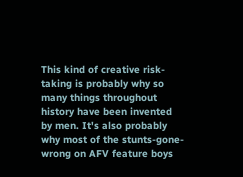This kind of creative risk-taking is probably why so many things throughout history have been invented by men. It's also probably why most of the stunts-gone-wrong on AFV feature boys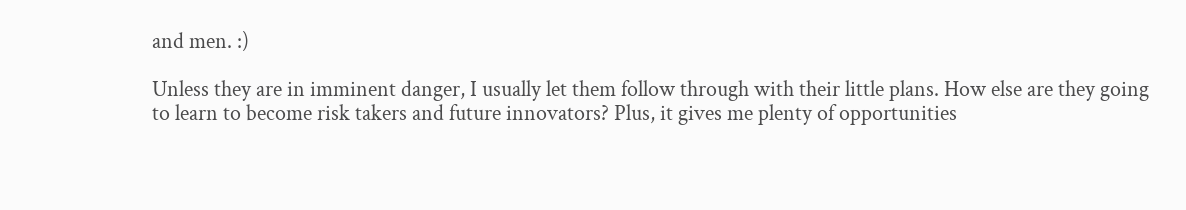and men. :)

Unless they are in imminent danger, I usually let them follow through with their little plans. How else are they going to learn to become risk takers and future innovators? Plus, it gives me plenty of opportunities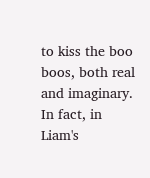to kiss the boo boos, both real and imaginary. In fact, in Liam's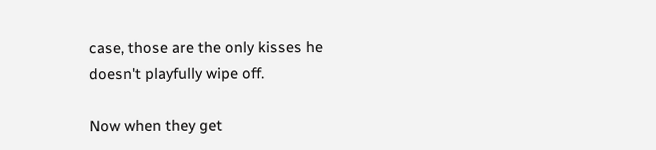case, those are the only kisses he doesn't playfully wipe off.

Now when they get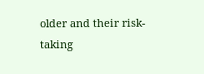older and their risk-taking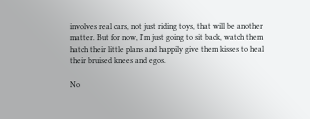involves real cars, not just riding toys, that will be another matter. But for now, I'm just going to sit back, watch them hatch their little plans and happily give them kisses to heal their bruised knees and egos.

No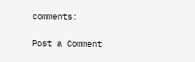comments:

Post a Comment